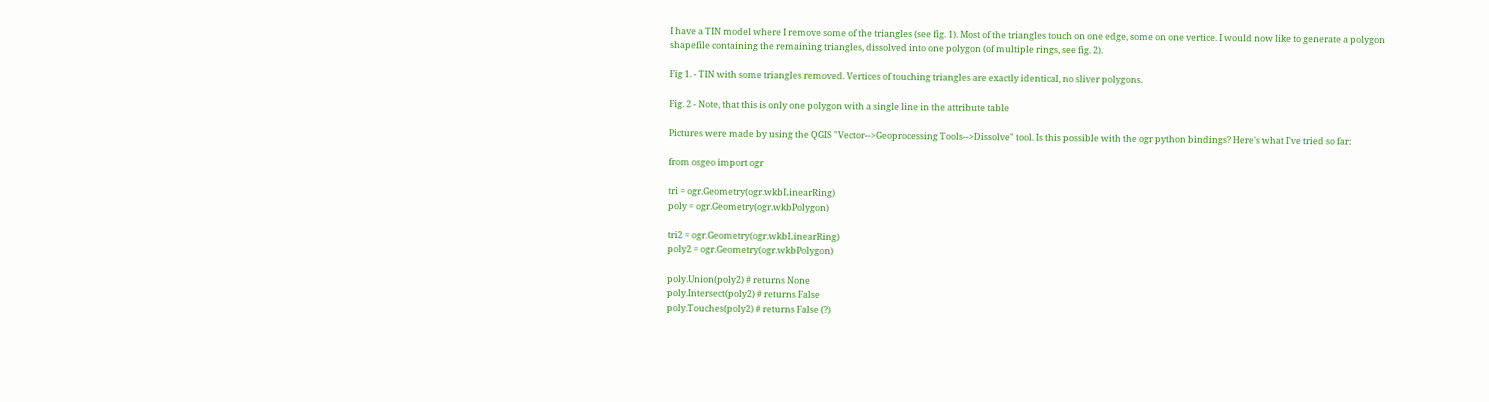I have a TIN model where I remove some of the triangles (see fig. 1). Most of the triangles touch on one edge, some on one vertice. I would now like to generate a polygon shapefile containing the remaining triangles, dissolved into one polygon (of multiple rings, see fig. 2).

Fig 1. - TIN with some triangles removed. Vertices of touching triangles are exactly identical, no sliver polygons.

Fig. 2 - Note, that this is only one polygon with a single line in the attribute table

Pictures were made by using the QGIS "Vector-->Geoprocessing Tools-->Dissolve" tool. Is this possible with the ogr python bindings? Here's what I've tried so far:

from osgeo import ogr

tri = ogr.Geometry(ogr.wkbLinearRing)
poly = ogr.Geometry(ogr.wkbPolygon)

tri2 = ogr.Geometry(ogr.wkbLinearRing)
poly2 = ogr.Geometry(ogr.wkbPolygon)

poly.Union(poly2) # returns None
poly.Intersect(poly2) # returns False
poly.Touches(poly2) # returns False (?)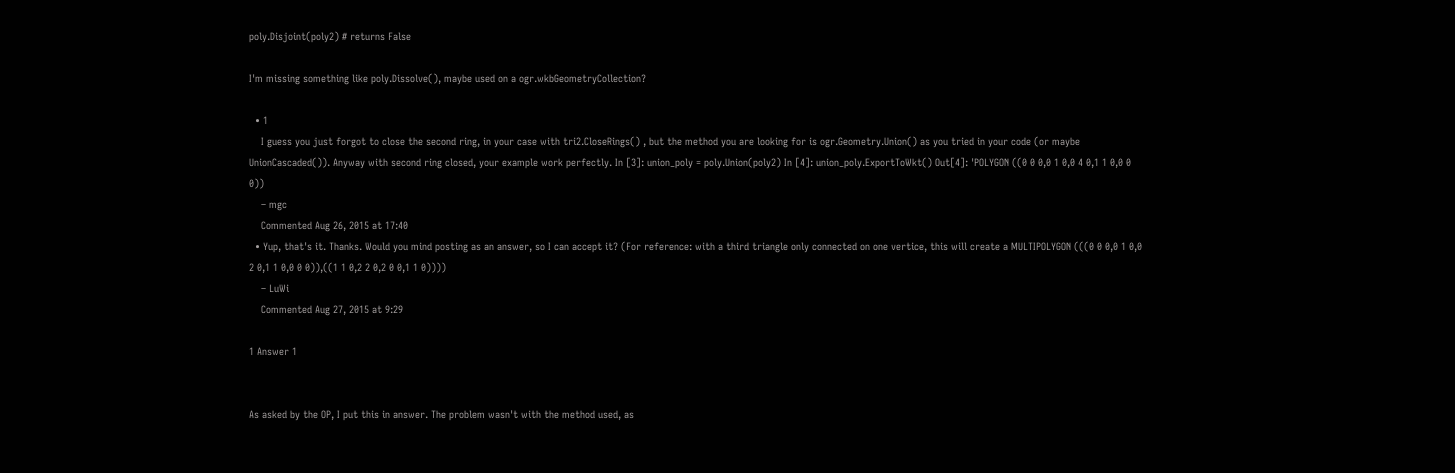poly.Disjoint(poly2) # returns False

I'm missing something like poly.Dissolve(), maybe used on a ogr.wkbGeometryCollection?

  • 1
    I guess you just forgot to close the second ring, in your case with tri2.CloseRings() , but the method you are looking for is ogr.Geometry.Union() as you tried in your code (or maybe UnionCascaded()). Anyway with second ring closed, your example work perfectly. In [3]: union_poly = poly.Union(poly2) In [4]: union_poly.ExportToWkt() Out[4]: 'POLYGON ((0 0 0,0 1 0,0 4 0,1 1 0,0 0 0))
    – mgc
    Commented Aug 26, 2015 at 17:40
  • Yup, that's it. Thanks. Would you mind posting as an answer, so I can accept it? (For reference: with a third triangle only connected on one vertice, this will create a MULTIPOLYGON (((0 0 0,0 1 0,0 2 0,1 1 0,0 0 0)),((1 1 0,2 2 0,2 0 0,1 1 0))))
    – LuWi
    Commented Aug 27, 2015 at 9:29

1 Answer 1


As asked by the OP, I put this in answer. The problem wasn't with the method used, as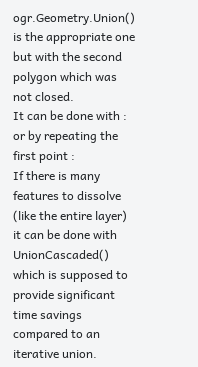ogr.Geometry.Union() is the appropriate one but with the second polygon which was not closed.
It can be done with :
or by repeating the first point :
If there is many features to dissolve (like the entire layer) it can be done with UnionCascaded() which is supposed to provide significant time savings compared to an iterative union.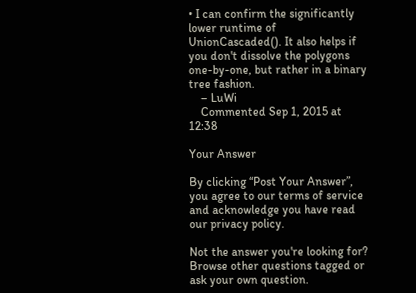• I can confirm the significantly lower runtime of UnionCascaded(). It also helps if you don't dissolve the polygons one-by-one, but rather in a binary tree fashion.
    – LuWi
    Commented Sep 1, 2015 at 12:38

Your Answer

By clicking “Post Your Answer”, you agree to our terms of service and acknowledge you have read our privacy policy.

Not the answer you're looking for? Browse other questions tagged or ask your own question.